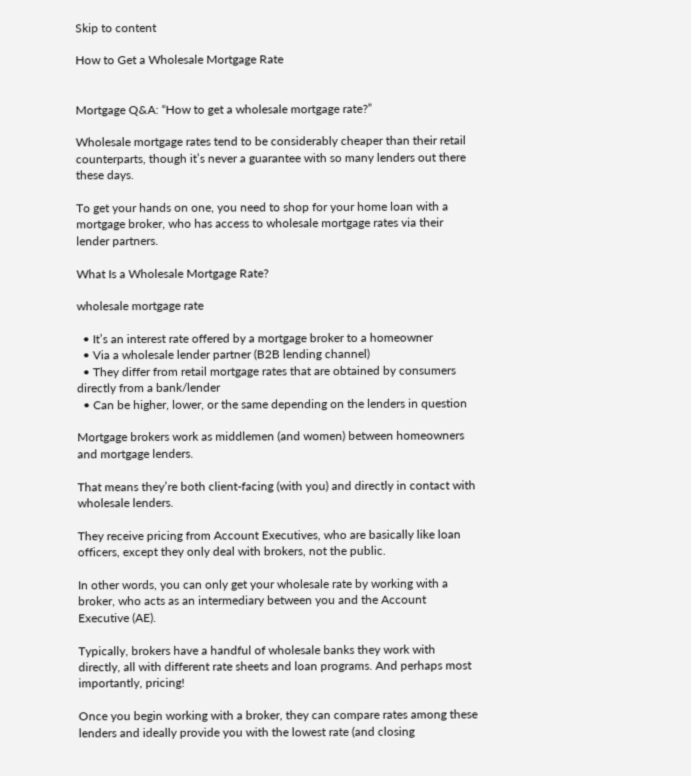Skip to content

How to Get a Wholesale Mortgage Rate


Mortgage Q&A: “How to get a wholesale mortgage rate?”

Wholesale mortgage rates tend to be considerably cheaper than their retail counterparts, though it’s never a guarantee with so many lenders out there these days.

To get your hands on one, you need to shop for your home loan with a mortgage broker, who has access to wholesale mortgage rates via their lender partners.

What Is a Wholesale Mortgage Rate?

wholesale mortgage rate

  • It’s an interest rate offered by a mortgage broker to a homeowner
  • Via a wholesale lender partner (B2B lending channel)
  • They differ from retail mortgage rates that are obtained by consumers directly from a bank/lender
  • Can be higher, lower, or the same depending on the lenders in question

Mortgage brokers work as middlemen (and women) between homeowners and mortgage lenders.

That means they’re both client-facing (with you) and directly in contact with wholesale lenders.

They receive pricing from Account Executives, who are basically like loan officers, except they only deal with brokers, not the public.

In other words, you can only get your wholesale rate by working with a broker, who acts as an intermediary between you and the Account Executive (AE).

Typically, brokers have a handful of wholesale banks they work with directly, all with different rate sheets and loan programs. And perhaps most importantly, pricing!

Once you begin working with a broker, they can compare rates among these lenders and ideally provide you with the lowest rate (and closing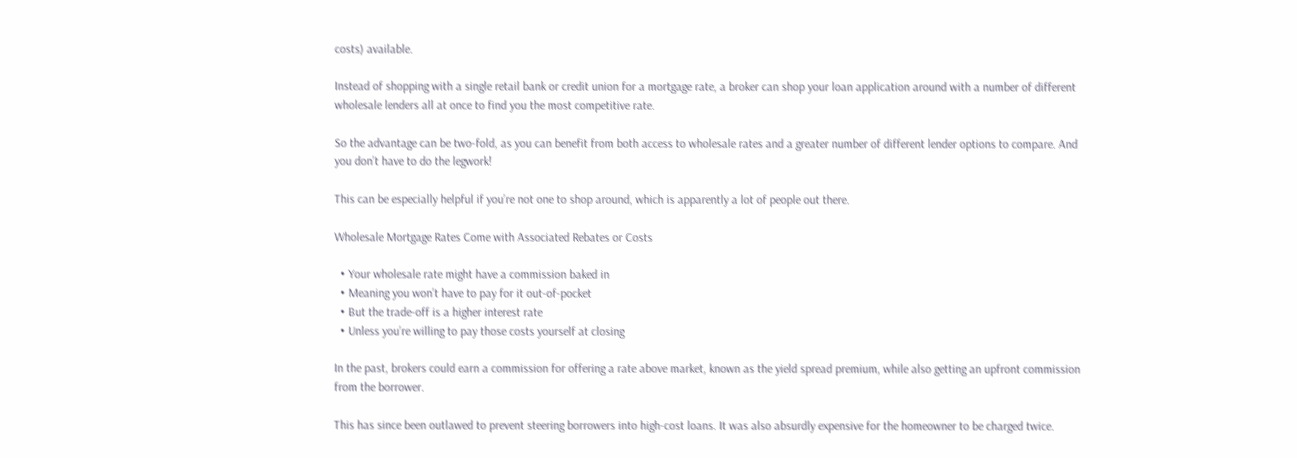costs) available.

Instead of shopping with a single retail bank or credit union for a mortgage rate, a broker can shop your loan application around with a number of different wholesale lenders all at once to find you the most competitive rate.

So the advantage can be two-fold, as you can benefit from both access to wholesale rates and a greater number of different lender options to compare. And you don’t have to do the legwork!

This can be especially helpful if you’re not one to shop around, which is apparently a lot of people out there.

Wholesale Mortgage Rates Come with Associated Rebates or Costs

  • Your wholesale rate might have a commission baked in
  • Meaning you won’t have to pay for it out-of-pocket
  • But the trade-off is a higher interest rate
  • Unless you’re willing to pay those costs yourself at closing

In the past, brokers could earn a commission for offering a rate above market, known as the yield spread premium, while also getting an upfront commission from the borrower.

This has since been outlawed to prevent steering borrowers into high-cost loans. It was also absurdly expensive for the homeowner to be charged twice.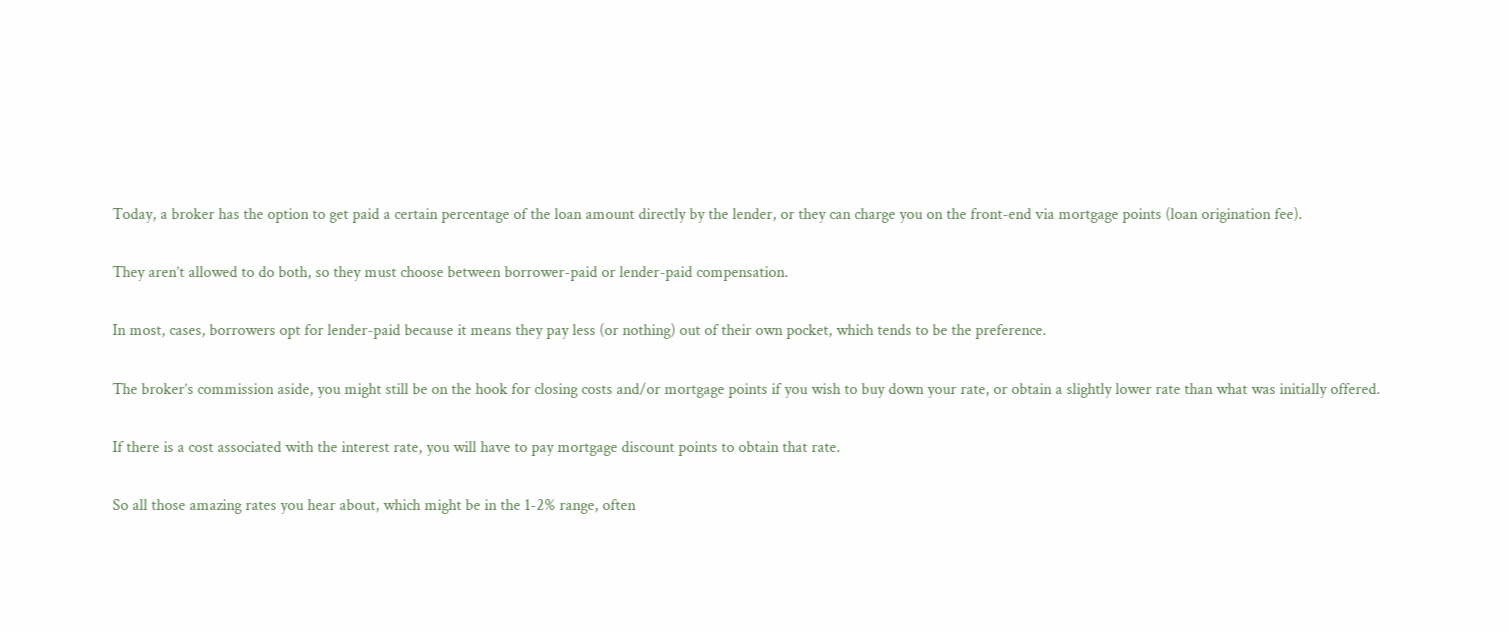Today, a broker has the option to get paid a certain percentage of the loan amount directly by the lender, or they can charge you on the front-end via mortgage points (loan origination fee).

They aren’t allowed to do both, so they must choose between borrower-paid or lender-paid compensation.

In most, cases, borrowers opt for lender-paid because it means they pay less (or nothing) out of their own pocket, which tends to be the preference.

The broker’s commission aside, you might still be on the hook for closing costs and/or mortgage points if you wish to buy down your rate, or obtain a slightly lower rate than what was initially offered.

If there is a cost associated with the interest rate, you will have to pay mortgage discount points to obtain that rate.

So all those amazing rates you hear about, which might be in the 1-2% range, often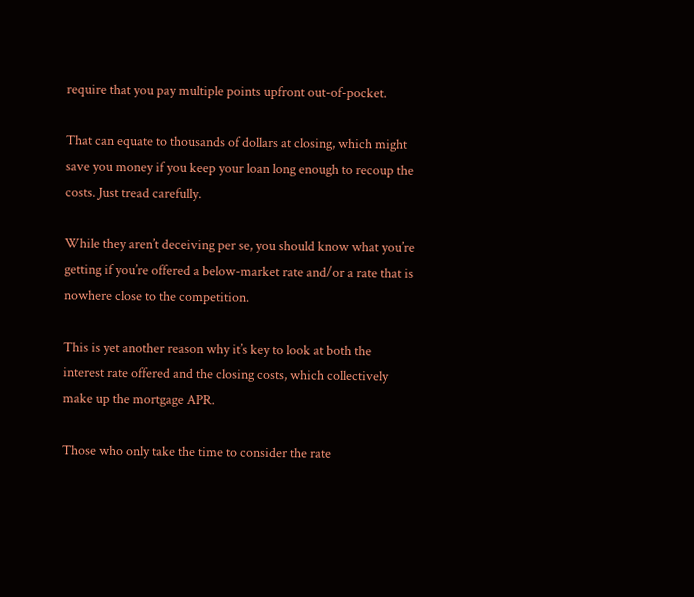require that you pay multiple points upfront out-of-pocket.

That can equate to thousands of dollars at closing, which might save you money if you keep your loan long enough to recoup the costs. Just tread carefully.

While they aren’t deceiving per se, you should know what you’re getting if you’re offered a below-market rate and/or a rate that is nowhere close to the competition.

This is yet another reason why it’s key to look at both the interest rate offered and the closing costs, which collectively make up the mortgage APR.

Those who only take the time to consider the rate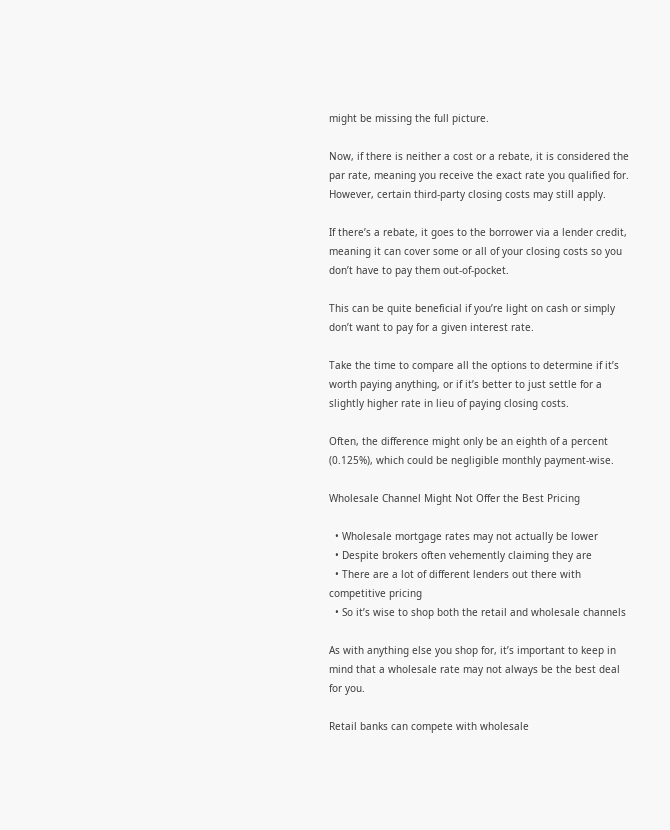might be missing the full picture.

Now, if there is neither a cost or a rebate, it is considered the par rate, meaning you receive the exact rate you qualified for. However, certain third-party closing costs may still apply.

If there’s a rebate, it goes to the borrower via a lender credit, meaning it can cover some or all of your closing costs so you don’t have to pay them out-of-pocket.

This can be quite beneficial if you’re light on cash or simply don’t want to pay for a given interest rate.

Take the time to compare all the options to determine if it’s worth paying anything, or if it’s better to just settle for a slightly higher rate in lieu of paying closing costs.

Often, the difference might only be an eighth of a percent (0.125%), which could be negligible monthly payment-wise.

Wholesale Channel Might Not Offer the Best Pricing

  • Wholesale mortgage rates may not actually be lower
  • Despite brokers often vehemently claiming they are
  • There are a lot of different lenders out there with competitive pricing
  • So it’s wise to shop both the retail and wholesale channels

As with anything else you shop for, it’s important to keep in mind that a wholesale rate may not always be the best deal for you.

Retail banks can compete with wholesale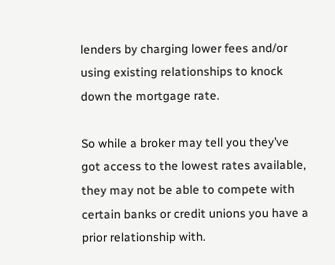lenders by charging lower fees and/or using existing relationships to knock down the mortgage rate.

So while a broker may tell you they’ve got access to the lowest rates available, they may not be able to compete with certain banks or credit unions you have a prior relationship with.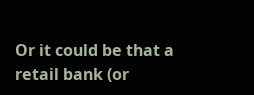Or it could be that a retail bank (or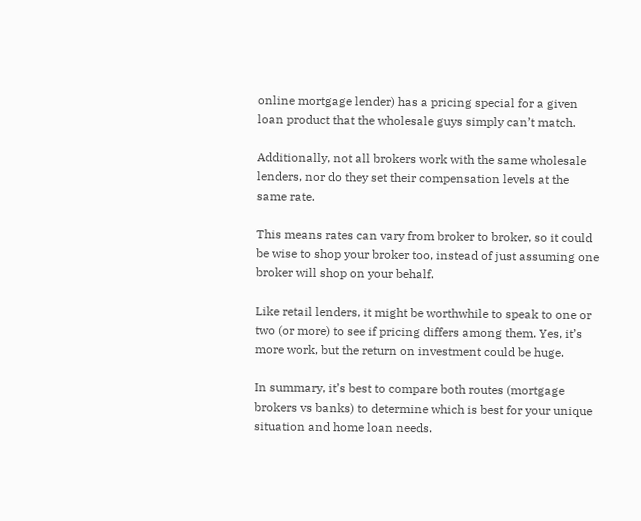online mortgage lender) has a pricing special for a given loan product that the wholesale guys simply can’t match.

Additionally, not all brokers work with the same wholesale lenders, nor do they set their compensation levels at the same rate.

This means rates can vary from broker to broker, so it could be wise to shop your broker too, instead of just assuming one broker will shop on your behalf.

Like retail lenders, it might be worthwhile to speak to one or two (or more) to see if pricing differs among them. Yes, it’s more work, but the return on investment could be huge.

In summary, it’s best to compare both routes (mortgage brokers vs banks) to determine which is best for your unique situation and home loan needs.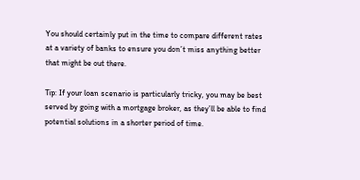You should certainly put in the time to compare different rates at a variety of banks to ensure you don’t miss anything better that might be out there.

Tip: If your loan scenario is particularly tricky, you may be best served by going with a mortgage broker, as they’ll be able to find potential solutions in a shorter period of time.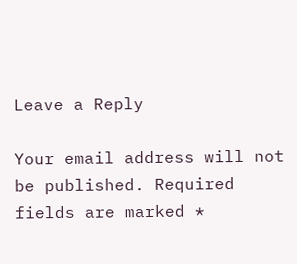Leave a Reply

Your email address will not be published. Required fields are marked *